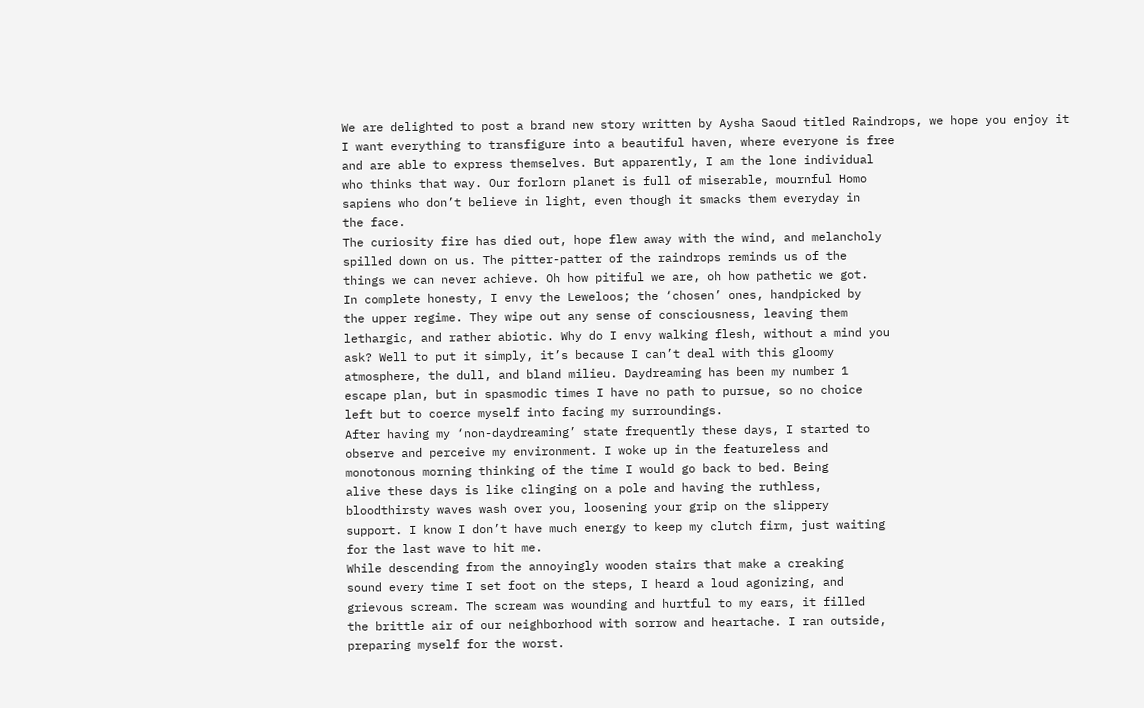We are delighted to post a brand new story written by Aysha Saoud titled Raindrops, we hope you enjoy it
I want everything to transfigure into a beautiful haven, where everyone is free
and are able to express themselves. But apparently, I am the lone individual
who thinks that way. Our forlorn planet is full of miserable, mournful Homo
sapiens who don’t believe in light, even though it smacks them everyday in
the face.
The curiosity fire has died out, hope flew away with the wind, and melancholy
spilled down on us. The pitter-patter of the raindrops reminds us of the
things we can never achieve. Oh how pitiful we are, oh how pathetic we got.
In complete honesty, I envy the Leweloos; the ‘chosen’ ones, handpicked by
the upper regime. They wipe out any sense of consciousness, leaving them
lethargic, and rather abiotic. Why do I envy walking flesh, without a mind you
ask? Well to put it simply, it’s because I can’t deal with this gloomy
atmosphere, the dull, and bland milieu. Daydreaming has been my number 1
escape plan, but in spasmodic times I have no path to pursue, so no choice
left but to coerce myself into facing my surroundings.
After having my ‘non-daydreaming’ state frequently these days, I started to
observe and perceive my environment. I woke up in the featureless and
monotonous morning thinking of the time I would go back to bed. Being
alive these days is like clinging on a pole and having the ruthless,
bloodthirsty waves wash over you, loosening your grip on the slippery
support. I know I don’t have much energy to keep my clutch firm, just waiting
for the last wave to hit me.
While descending from the annoyingly wooden stairs that make a creaking
sound every time I set foot on the steps, I heard a loud agonizing, and
grievous scream. The scream was wounding and hurtful to my ears, it filled
the brittle air of our neighborhood with sorrow and heartache. I ran outside,
preparing myself for the worst.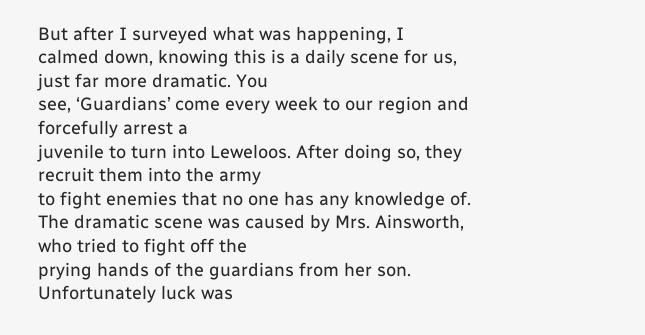But after I surveyed what was happening, I
calmed down, knowing this is a daily scene for us, just far more dramatic. You
see, ‘Guardians’ come every week to our region and forcefully arrest a
juvenile to turn into Leweloos. After doing so, they recruit them into the army
to fight enemies that no one has any knowledge of.
The dramatic scene was caused by Mrs. Ainsworth, who tried to fight off the
prying hands of the guardians from her son. Unfortunately luck was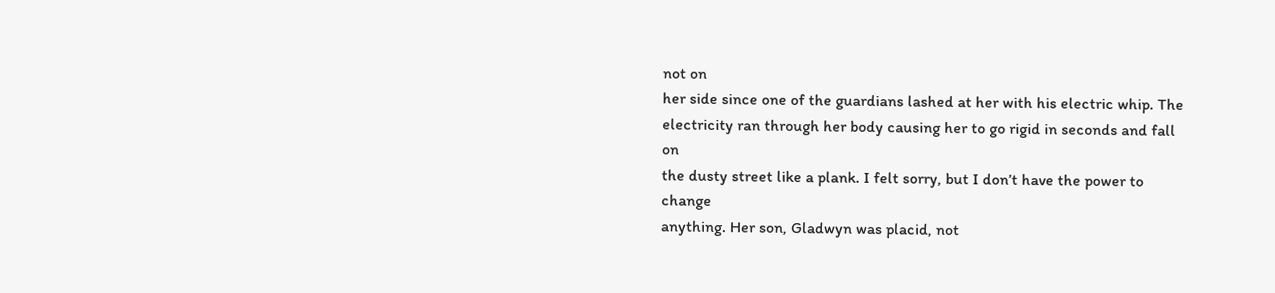not on
her side since one of the guardians lashed at her with his electric whip. The
electricity ran through her body causing her to go rigid in seconds and fall on
the dusty street like a plank. I felt sorry, but I don’t have the power to change
anything. Her son, Gladwyn was placid, not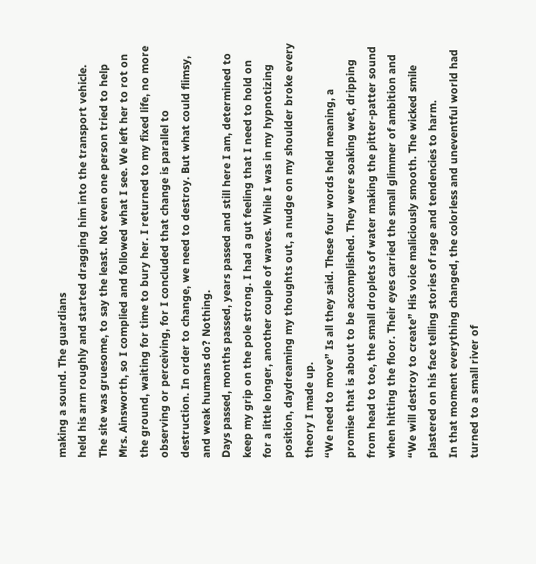making a sound. The guardians
held his arm roughly and started dragging him into the transport vehicle.
The site was gruesome, to say the least. Not even one person tried to help
Mrs. Ainsworth, so I complied and followed what I see. We left her to rot on
the ground, waiting for time to bury her. I returned to my fixed life, no more
observing or perceiving, for I concluded that change is parallel to
destruction. In order to change, we need to destroy. But what could flimsy,
and weak humans do? Nothing.
Days passed, months passed, years passed and still here I am, determined to
keep my grip on the pole strong. I had a gut feeling that I need to hold on
for a little longer, another couple of waves. While I was in my hypnotizing
position, daydreaming my thoughts out, a nudge on my shoulder broke every
theory I made up.
“We need to move” Is all they said. These four words held meaning, a
promise that is about to be accomplished. They were soaking wet, dripping
from head to toe, the small droplets of water making the pitter-patter sound
when hitting the floor. Their eyes carried the small glimmer of ambition and
“We will destroy to create” His voice maliciously smooth. The wicked smile
plastered on his face telling stories of rage and tendencies to harm.
In that moment everything changed, the colorless and uneventful world had
turned to a small river of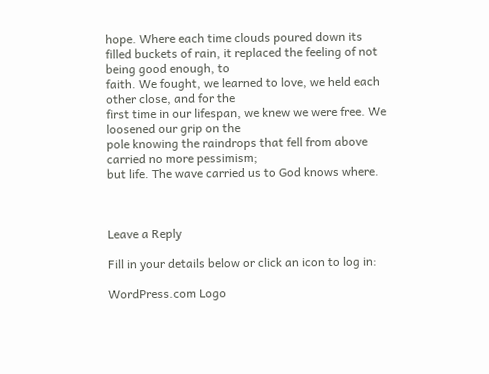hope. Where each time clouds poured down its
filled buckets of rain, it replaced the feeling of not being good enough, to
faith. We fought, we learned to love, we held each other close, and for the
first time in our lifespan, we knew we were free. We loosened our grip on the
pole knowing the raindrops that fell from above carried no more pessimism;
but life. The wave carried us to God knows where.



Leave a Reply

Fill in your details below or click an icon to log in:

WordPress.com Logo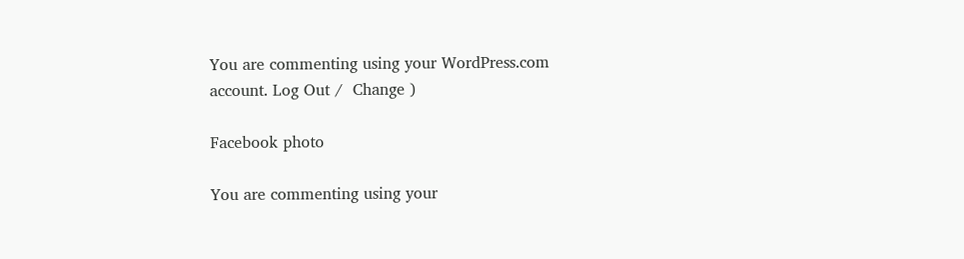You are commenting using your WordPress.com account. Log Out /  Change )

Facebook photo

You are commenting using your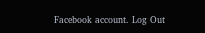Facebook account. Log Out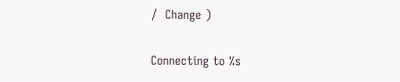/  Change )

Connecting to %s